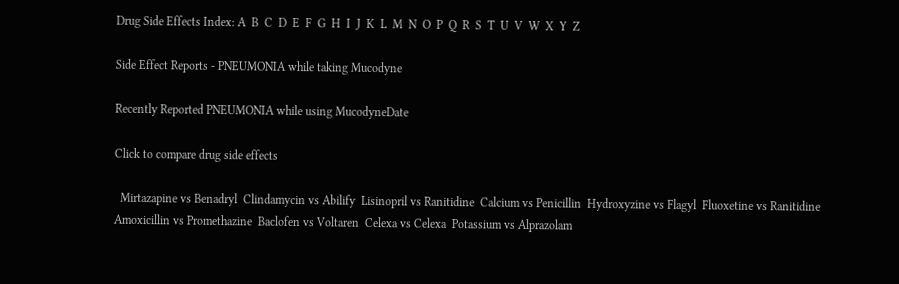Drug Side Effects Index: A  B  C  D  E  F  G  H  I  J  K  L  M  N  O  P  Q  R  S  T  U  V  W  X  Y  Z

Side Effect Reports - PNEUMONIA while taking Mucodyne

Recently Reported PNEUMONIA while using MucodyneDate

Click to compare drug side effects

  Mirtazapine vs Benadryl  Clindamycin vs Abilify  Lisinopril vs Ranitidine  Calcium vs Penicillin  Hydroxyzine vs Flagyl  Fluoxetine vs Ranitidine  Amoxicillin vs Promethazine  Baclofen vs Voltaren  Celexa vs Celexa  Potassium vs Alprazolam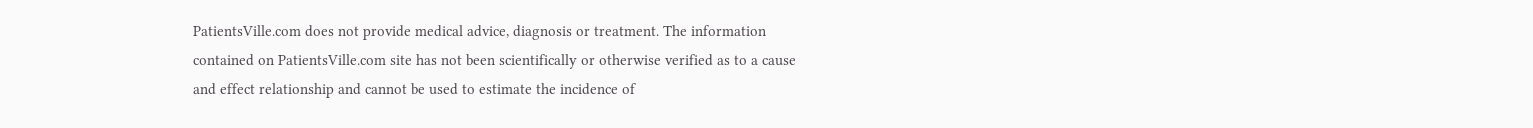PatientsVille.com does not provide medical advice, diagnosis or treatment. The information contained on PatientsVille.com site has not been scientifically or otherwise verified as to a cause and effect relationship and cannot be used to estimate the incidence of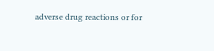adverse drug reactions or for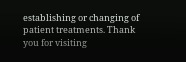establishing or changing of patient treatments. Thank you for visiting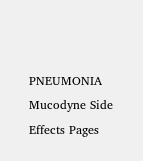PNEUMONIA Mucodyne Side Effects Pages